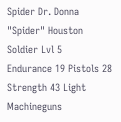Spider Dr. Donna "Spider" Houston Soldier Lvl 5
Endurance 19 Pistols 28
Strength 43 Light Machineguns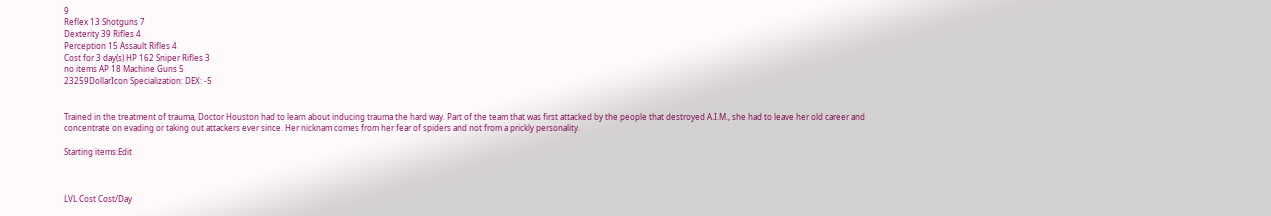9
Reflex 13 Shotguns 7
Dexterity 39 Rifles 4
Perception 15 Assault Rifles 4
Cost for 3 day(s) HP 162 Sniper Rifles 3
no items AP 18 Machine Guns 5
23259DollarIcon Specialization: DEX: -5


Trained in the treatment of trauma, Doctor Houston had to learn about inducing trauma the hard way. Part of the team that was first attacked by the people that destroyed A.I.M., she had to leave her old career and concentrate on evading or taking out attackers ever since. Her nicknam comes from her fear of spiders and not from a prickly personality.

Starting items:Edit



LVL Cost Cost/Day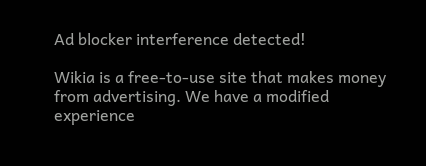Ad blocker interference detected!

Wikia is a free-to-use site that makes money from advertising. We have a modified experience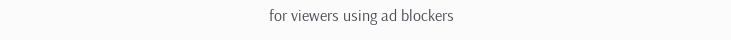for viewers using ad blockers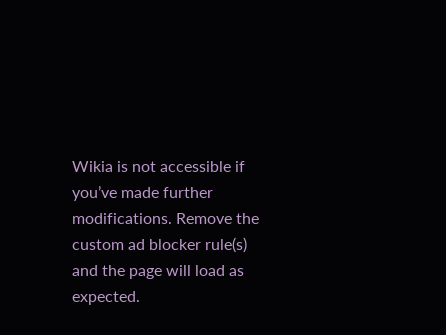Wikia is not accessible if you’ve made further modifications. Remove the custom ad blocker rule(s) and the page will load as expected.